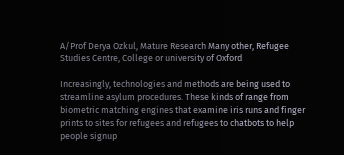A/Prof Derya Ozkul, Mature Research Many other, Refugee Studies Centre, College or university of Oxford

Increasingly, technologies and methods are being used to streamline asylum procedures. These kinds of range from biometric matching engines that examine iris runs and finger prints to sites for refugees and refugees to chatbots to help people signup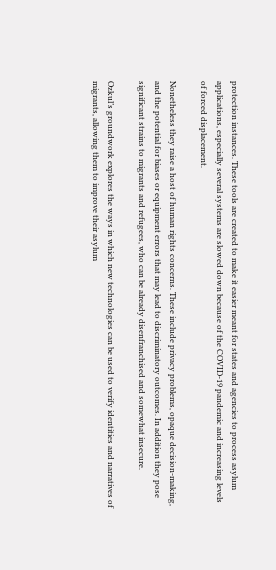protection instances. These tools are created to make it easier meant for states and agencies to process asylum applications, especially several systems are slowed down because of the COVID-19 pandemic and increasing levels of forced displacement.

Nonetheless they raise a host of human rights concerns. These include privacy problems, opaque decision-making, and the potential for biases or equipment errors that may lead to discriminatory outcomes. In addition they pose significant strains to migrants and refugees, who can be already disenfranchised and somewhat insecure.

Ozkul’s groundwork explores the ways in which new technologies can be used to verify identities and narratives of migrants, allowing them to improve their asylum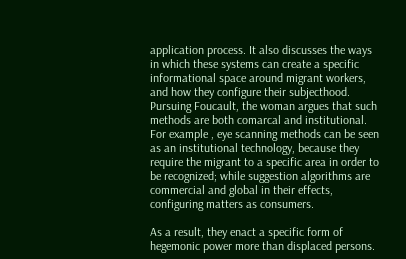application process. It also discusses the ways in which these systems can create a specific informational space around migrant workers, and how they configure their subjecthood. Pursuing Foucault, the woman argues that such methods are both comarcal and institutional. For example , eye scanning methods can be seen as an institutional technology, because they require the migrant to a specific area in order to be recognized; while suggestion algorithms are commercial and global in their effects, configuring matters as consumers.

As a result, they enact a specific form of hegemonic power more than displaced persons.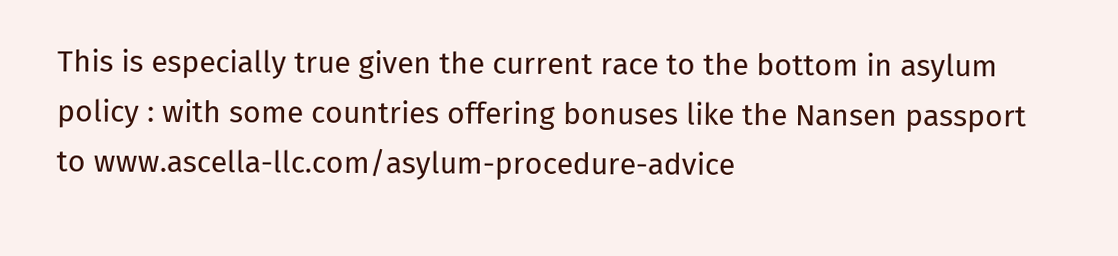This is especially true given the current race to the bottom in asylum policy : with some countries offering bonuses like the Nansen passport to www.ascella-llc.com/asylum-procedure-advice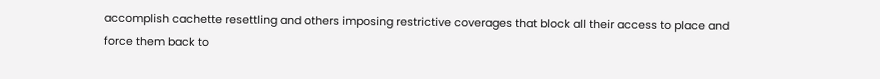accomplish cachette resettling and others imposing restrictive coverages that block all their access to place and force them back to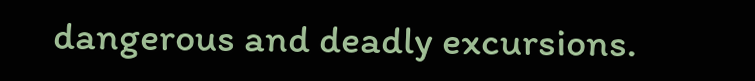dangerous and deadly excursions.